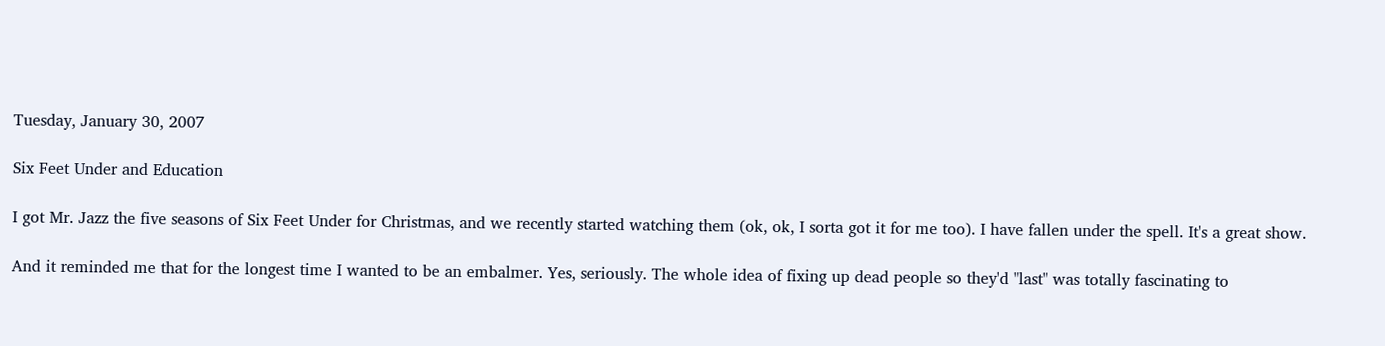Tuesday, January 30, 2007

Six Feet Under and Education

I got Mr. Jazz the five seasons of Six Feet Under for Christmas, and we recently started watching them (ok, ok, I sorta got it for me too). I have fallen under the spell. It's a great show.

And it reminded me that for the longest time I wanted to be an embalmer. Yes, seriously. The whole idea of fixing up dead people so they'd "last" was totally fascinating to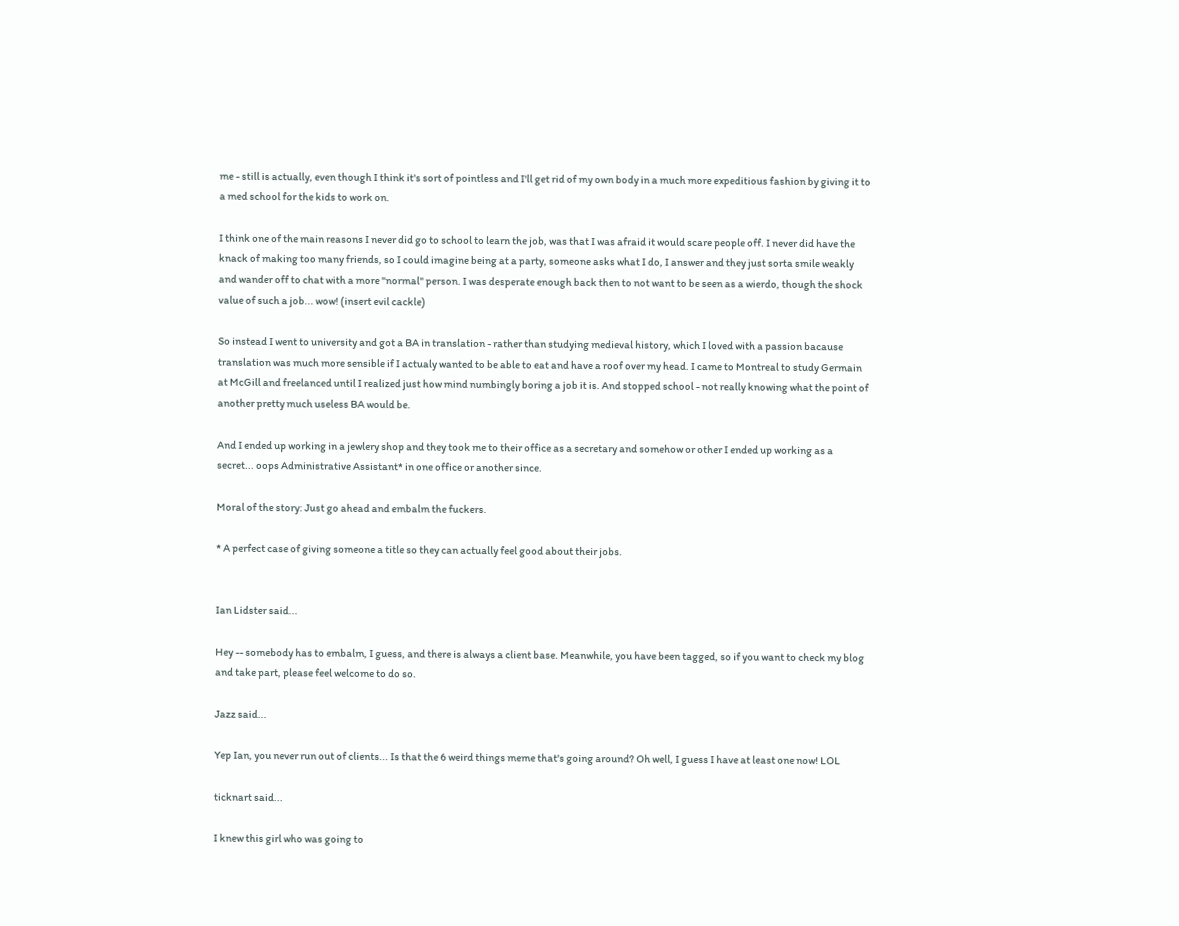me - still is actually, even though I think it's sort of pointless and I'll get rid of my own body in a much more expeditious fashion by giving it to a med school for the kids to work on.

I think one of the main reasons I never did go to school to learn the job, was that I was afraid it would scare people off. I never did have the knack of making too many friends, so I could imagine being at a party, someone asks what I do, I answer and they just sorta smile weakly and wander off to chat with a more "normal" person. I was desperate enough back then to not want to be seen as a wierdo, though the shock value of such a job... wow! (insert evil cackle)

So instead I went to university and got a BA in translation - rather than studying medieval history, which I loved with a passion bacause translation was much more sensible if I actualy wanted to be able to eat and have a roof over my head. I came to Montreal to study Germain at McGill and freelanced until I realized just how mind numbingly boring a job it is. And stopped school - not really knowing what the point of another pretty much useless BA would be.

And I ended up working in a jewlery shop and they took me to their office as a secretary and somehow or other I ended up working as a secret... oops Administrative Assistant* in one office or another since.

Moral of the story: Just go ahead and embalm the fuckers.

* A perfect case of giving someone a title so they can actually feel good about their jobs.


Ian Lidster said...

Hey -- somebody has to embalm, I guess, and there is always a client base. Meanwhile, you have been tagged, so if you want to check my blog and take part, please feel welcome to do so.

Jazz said...

Yep Ian, you never run out of clients... Is that the 6 weird things meme that's going around? Oh well, I guess I have at least one now! LOL

ticknart said...

I knew this girl who was going to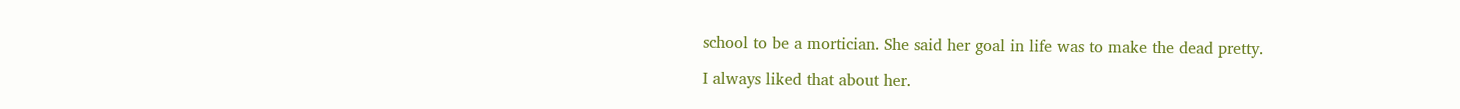school to be a mortician. She said her goal in life was to make the dead pretty.

I always liked that about her.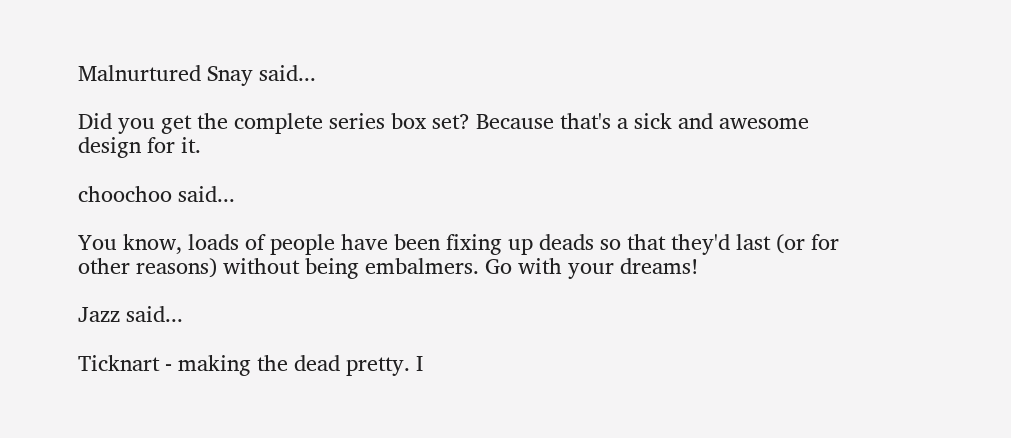Malnurtured Snay said...

Did you get the complete series box set? Because that's a sick and awesome design for it.

choochoo said...

You know, loads of people have been fixing up deads so that they'd last (or for other reasons) without being embalmers. Go with your dreams!

Jazz said...

Ticknart - making the dead pretty. I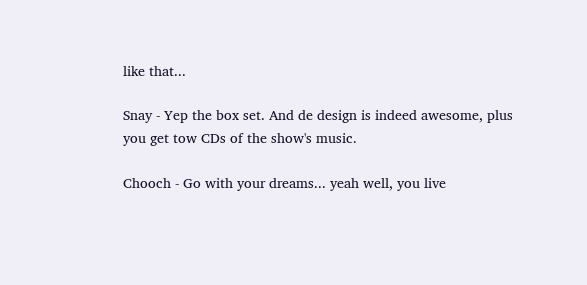like that...

Snay - Yep the box set. And de design is indeed awesome, plus you get tow CDs of the show's music.

Chooch - Go with your dreams... yeah well, you live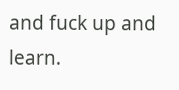and fuck up and learn.